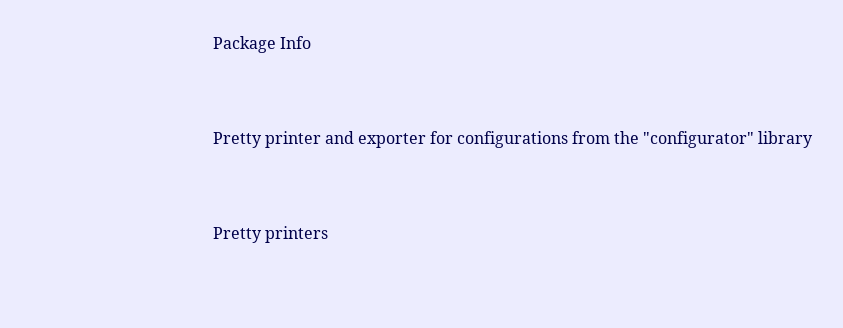Package Info


Pretty printer and exporter for configurations from the "configurator" library


Pretty printers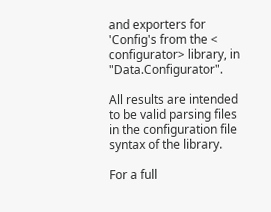and exporters for 'Config's from the < configurator> library, in "Data.Configurator".

All results are intended to be valid parsing files in the configuration file syntax of the library.

For a full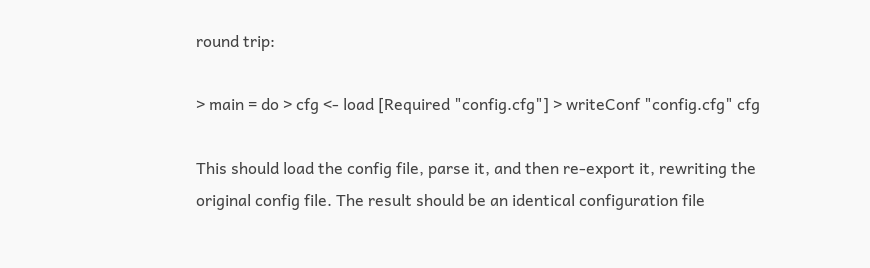round trip:

> main = do > cfg <- load [Required "config.cfg"] > writeConf "config.cfg" cfg

This should load the config file, parse it, and then re-export it, rewriting the original config file. The result should be an identical configuration file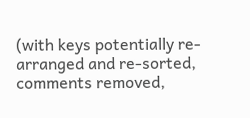(with keys potentially re-arranged and re-sorted, comments removed,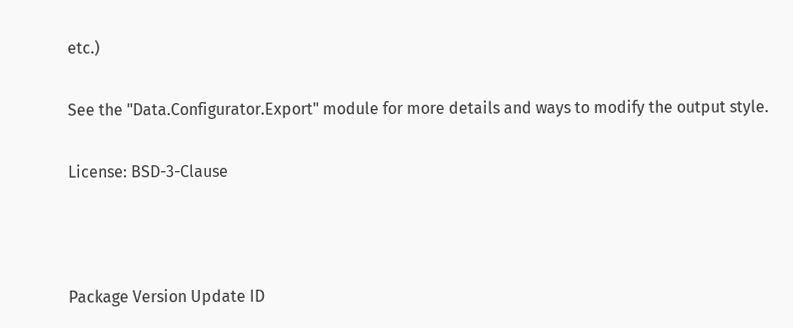etc.)

See the "Data.Configurator.Export" module for more details and ways to modify the output style.

License: BSD-3-Clause



Package Version Update ID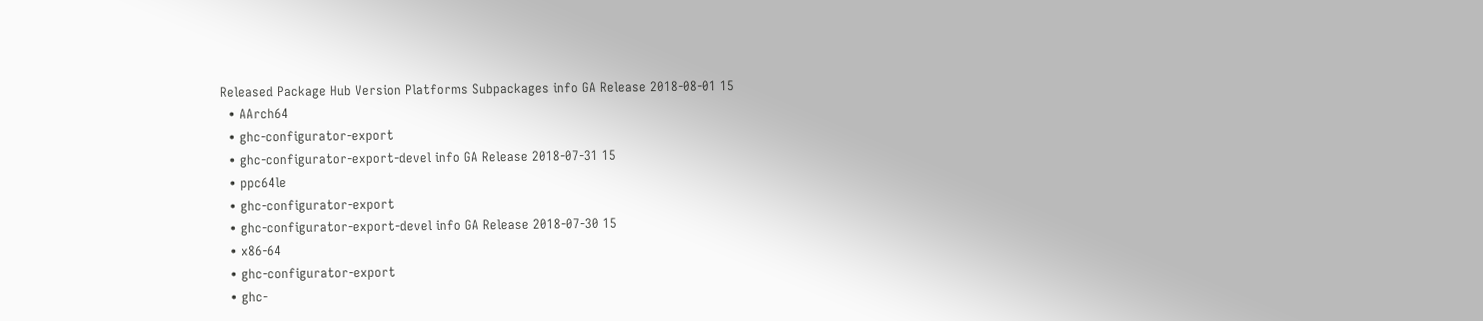Released Package Hub Version Platforms Subpackages info GA Release 2018-08-01 15
  • AArch64
  • ghc-configurator-export
  • ghc-configurator-export-devel info GA Release 2018-07-31 15
  • ppc64le
  • ghc-configurator-export
  • ghc-configurator-export-devel info GA Release 2018-07-30 15
  • x86-64
  • ghc-configurator-export
  • ghc-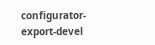configurator-export-devel